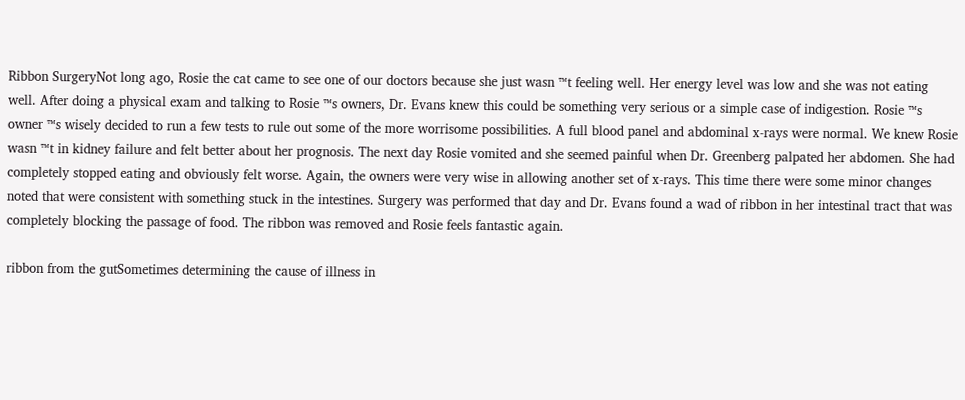Ribbon SurgeryNot long ago, Rosie the cat came to see one of our doctors because she just wasn ™t feeling well. Her energy level was low and she was not eating well. After doing a physical exam and talking to Rosie ™s owners, Dr. Evans knew this could be something very serious or a simple case of indigestion. Rosie ™s owner ™s wisely decided to run a few tests to rule out some of the more worrisome possibilities. A full blood panel and abdominal x-rays were normal. We knew Rosie wasn ™t in kidney failure and felt better about her prognosis. The next day Rosie vomited and she seemed painful when Dr. Greenberg palpated her abdomen. She had completely stopped eating and obviously felt worse. Again, the owners were very wise in allowing another set of x-rays. This time there were some minor changes noted that were consistent with something stuck in the intestines. Surgery was performed that day and Dr. Evans found a wad of ribbon in her intestinal tract that was completely blocking the passage of food. The ribbon was removed and Rosie feels fantastic again.

ribbon from the gutSometimes determining the cause of illness in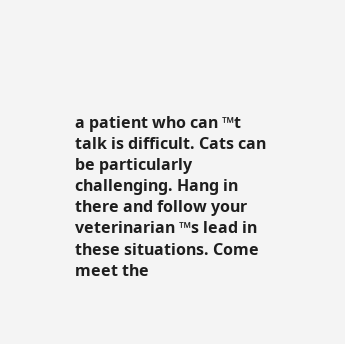a patient who can ™t talk is difficult. Cats can be particularly challenging. Hang in there and follow your veterinarian ™s lead in these situations. Come meet the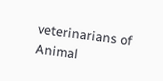veterinarians of Animal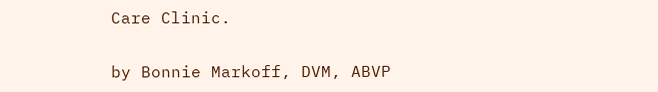Care Clinic.

by Bonnie Markoff, DVM, ABVP